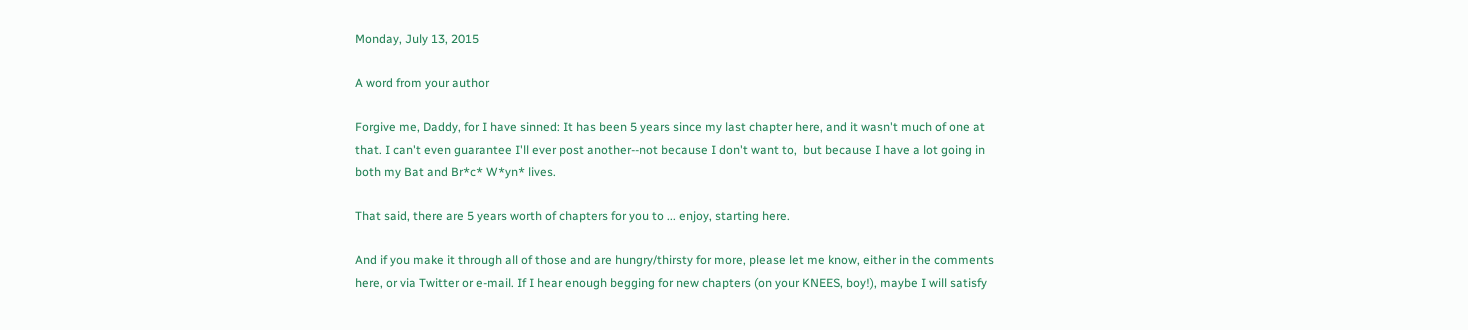Monday, July 13, 2015

A word from your author

Forgive me, Daddy, for I have sinned: It has been 5 years since my last chapter here, and it wasn't much of one at that. I can't even guarantee I'll ever post another--not because I don't want to,  but because I have a lot going in both my Bat and Br*c* W*yn* lives.

That said, there are 5 years worth of chapters for you to ... enjoy, starting here.

And if you make it through all of those and are hungry/thirsty for more, please let me know, either in the comments here, or via Twitter or e-mail. If I hear enough begging for new chapters (on your KNEES, boy!), maybe I will satisfy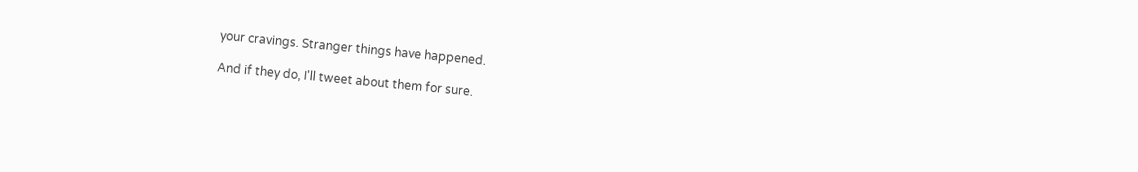your cravings. Stranger things have happened.

And if they do, I'll tweet about them for sure.